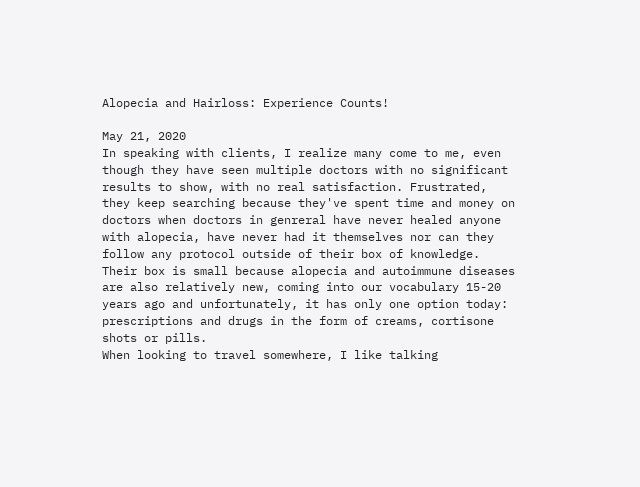Alopecia and Hairloss: Experience Counts!

May 21, 2020
In speaking with clients, I realize many come to me, even though they have seen multiple doctors with no significant results to show, with no real satisfaction. Frustrated, they keep searching because they've spent time and money on doctors when doctors in genreral have never healed anyone with alopecia, have never had it themselves nor can they follow any protocol outside of their box of knowledge.
Their box is small because alopecia and autoimmune diseases are also relatively new, coming into our vocabulary 15-20 years ago and unfortunately, it has only one option today: prescriptions and drugs in the form of creams, cortisone shots or pills.
When looking to travel somewhere, I like talking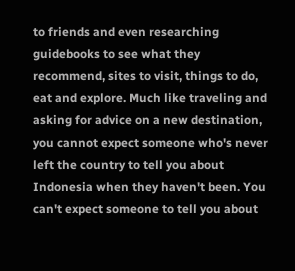to friends and even researching guidebooks to see what they recommend, sites to visit, things to do, eat and explore. Much like traveling and asking for advice on a new destination, you cannot expect someone who's never left the country to tell you about Indonesia when they haven't been. You can't expect someone to tell you about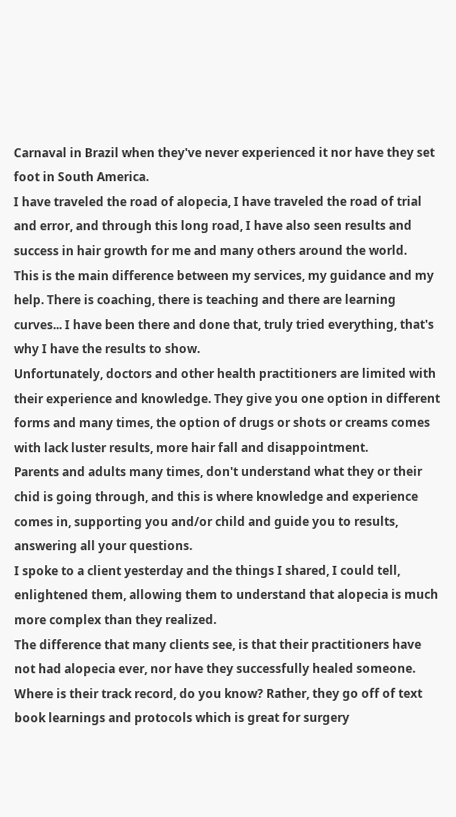Carnaval in Brazil when they've never experienced it nor have they set foot in South America.
I have traveled the road of alopecia, I have traveled the road of trial and error, and through this long road, I have also seen results and success in hair growth for me and many others around the world.
This is the main difference between my services, my guidance and my help. There is coaching, there is teaching and there are learning curves... I have been there and done that, truly tried everything, that's why I have the results to show.
Unfortunately, doctors and other health practitioners are limited with their experience and knowledge. They give you one option in different forms and many times, the option of drugs or shots or creams comes with lack luster results, more hair fall and disappointment.
Parents and adults many times, don't understand what they or their chid is going through, and this is where knowledge and experience comes in, supporting you and/or child and guide you to results, answering all your questions.
I spoke to a client yesterday and the things I shared, I could tell, enlightened them, allowing them to understand that alopecia is much more complex than they realized.
The difference that many clients see, is that their practitioners have not had alopecia ever, nor have they successfully healed someone. Where is their track record, do you know? Rather, they go off of text book learnings and protocols which is great for surgery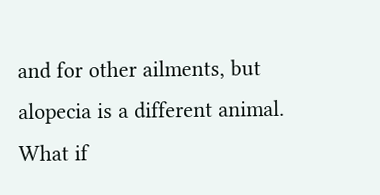and for other ailments, but alopecia is a different animal. What if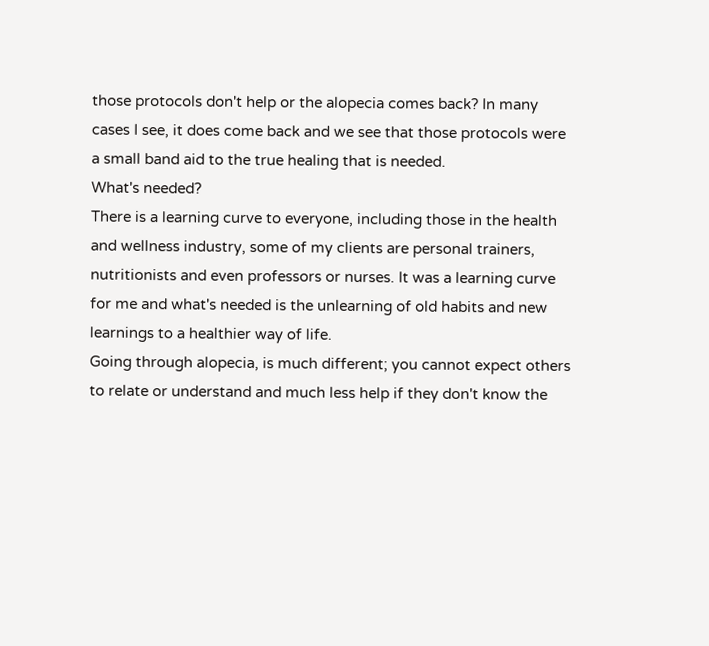those protocols don't help or the alopecia comes back? In many cases I see, it does come back and we see that those protocols were a small band aid to the true healing that is needed.
What's needed?
There is a learning curve to everyone, including those in the health and wellness industry, some of my clients are personal trainers, nutritionists and even professors or nurses. It was a learning curve for me and what's needed is the unlearning of old habits and new learnings to a healthier way of life.
Going through alopecia, is much different; you cannot expect others to relate or understand and much less help if they don't know the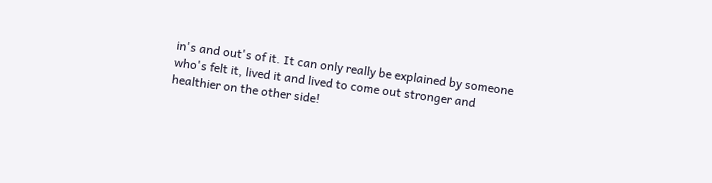in's and out's of it. It can only really be explained by someone who's felt it, lived it and lived to come out stronger and healthier on the other side!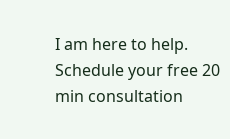I am here to help. Schedule your free 20 min consultation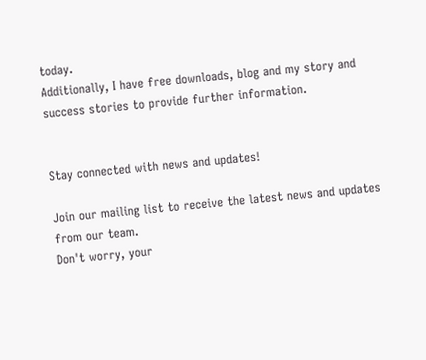today.
Additionally, I have free downloads, blog and my story and success stories to provide further information.


Stay connected with news and updates!

Join our mailing list to receive the latest news and updates from our team.
Don't worry, your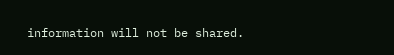information will not be shared.